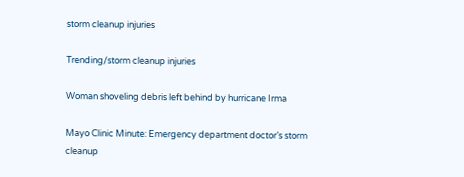storm cleanup injuries

Trending/storm cleanup injuries

Woman shoveling debris left behind by hurricane Irma

Mayo Clinic Minute: Emergency department doctor’s storm cleanup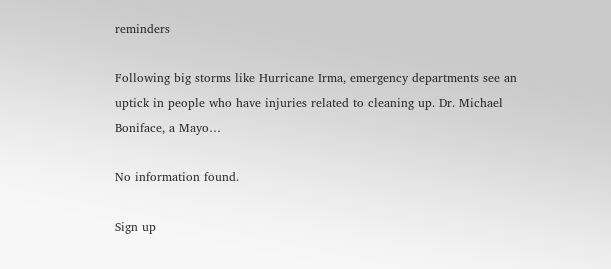reminders

Following big storms like Hurricane Irma, emergency departments see an uptick in people who have injuries related to cleaning up. Dr. Michael Boniface, a Mayo…

No information found.

Sign up